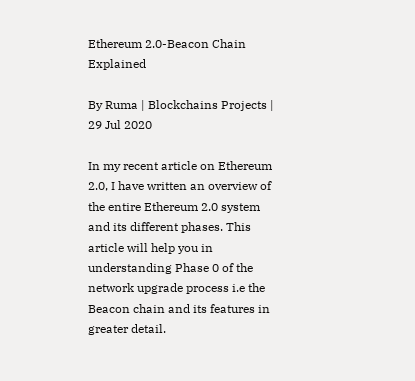Ethereum 2.0-Beacon Chain Explained

By Ruma | Blockchains Projects | 29 Jul 2020

In my recent article on Ethereum 2.0, I have written an overview of the entire Ethereum 2.0 system and its different phases. This article will help you in understanding Phase 0 of the network upgrade process i.e the Beacon chain and its features in greater detail.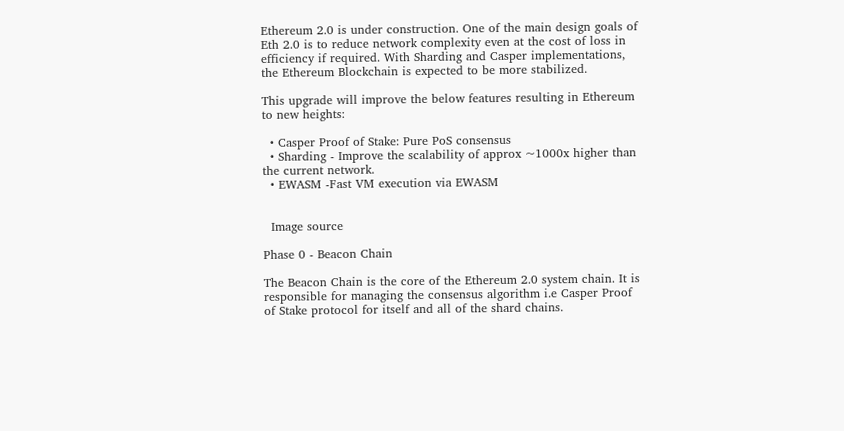Ethereum 2.0 is under construction. One of the main design goals of Eth 2.0 is to reduce network complexity even at the cost of loss in efficiency if required. With Sharding and Casper implementations, the Ethereum Blockchain is expected to be more stabilized.

This upgrade will improve the below features resulting in Ethereum to new heights:

  • Casper Proof of Stake: Pure PoS consensus
  • Sharding - Improve the scalability of approx ~1000x higher than the current network.
  • EWASM -Fast VM execution via EWASM


  Image source

Phase 0 - Beacon Chain

The Beacon Chain is the core of the Ethereum 2.0 system chain. It is responsible for managing the consensus algorithm i.e Casper Proof of Stake protocol for itself and all of the shard chains.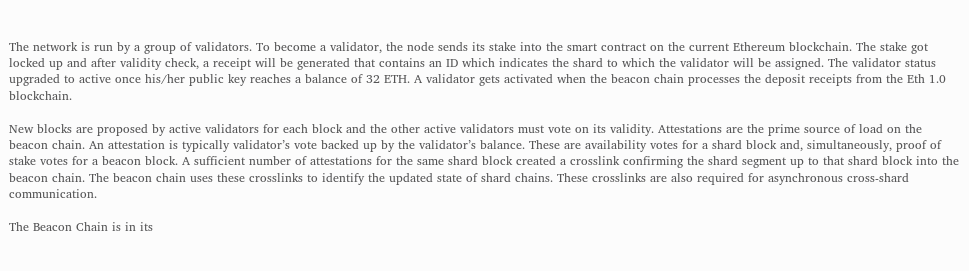The network is run by a group of validators. To become a validator, the node sends its stake into the smart contract on the current Ethereum blockchain. The stake got locked up and after validity check, a receipt will be generated that contains an ID which indicates the shard to which the validator will be assigned. The validator status upgraded to active once his/her public key reaches a balance of 32 ETH. A validator gets activated when the beacon chain processes the deposit receipts from the Eth 1.0 blockchain.

New blocks are proposed by active validators for each block and the other active validators must vote on its validity. Attestations are the prime source of load on the beacon chain. An attestation is typically validator’s vote backed up by the validator’s balance. These are availability votes for a shard block and, simultaneously, proof of stake votes for a beacon block. A sufficient number of attestations for the same shard block created a crosslink confirming the shard segment up to that shard block into the beacon chain. The beacon chain uses these crosslinks to identify the updated state of shard chains. These crosslinks are also required for asynchronous cross-shard communication.

The Beacon Chain is in its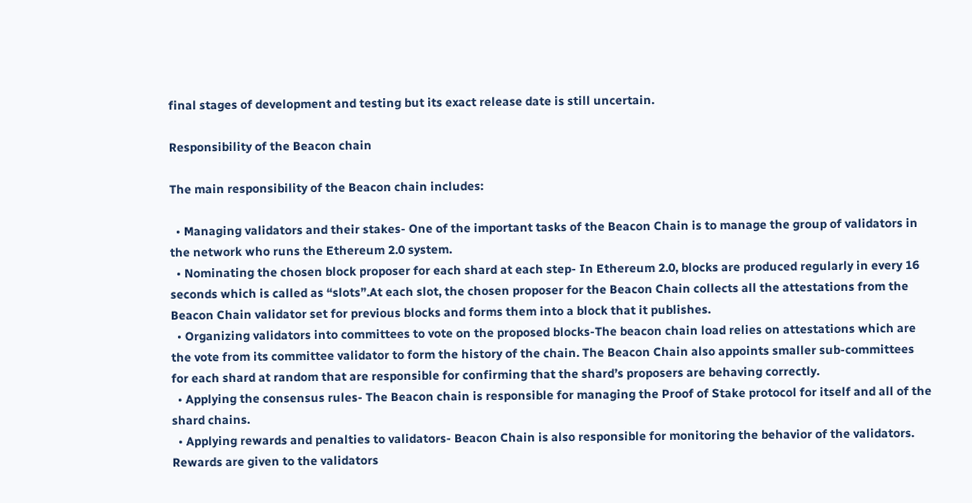final stages of development and testing but its exact release date is still uncertain.

Responsibility of the Beacon chain

The main responsibility of the Beacon chain includes:

  • Managing validators and their stakes- One of the important tasks of the Beacon Chain is to manage the group of validators in the network who runs the Ethereum 2.0 system.
  • Nominating the chosen block proposer for each shard at each step- In Ethereum 2.0, blocks are produced regularly in every 16 seconds which is called as “slots”.At each slot, the chosen proposer for the Beacon Chain collects all the attestations from the Beacon Chain validator set for previous blocks and forms them into a block that it publishes.
  • Organizing validators into committees to vote on the proposed blocks-The beacon chain load relies on attestations which are the vote from its committee validator to form the history of the chain. The Beacon Chain also appoints smaller sub-committees for each shard at random that are responsible for confirming that the shard’s proposers are behaving correctly.
  • Applying the consensus rules- The Beacon chain is responsible for managing the Proof of Stake protocol for itself and all of the shard chains.
  • Applying rewards and penalties to validators- Beacon Chain is also responsible for monitoring the behavior of the validators. Rewards are given to the validators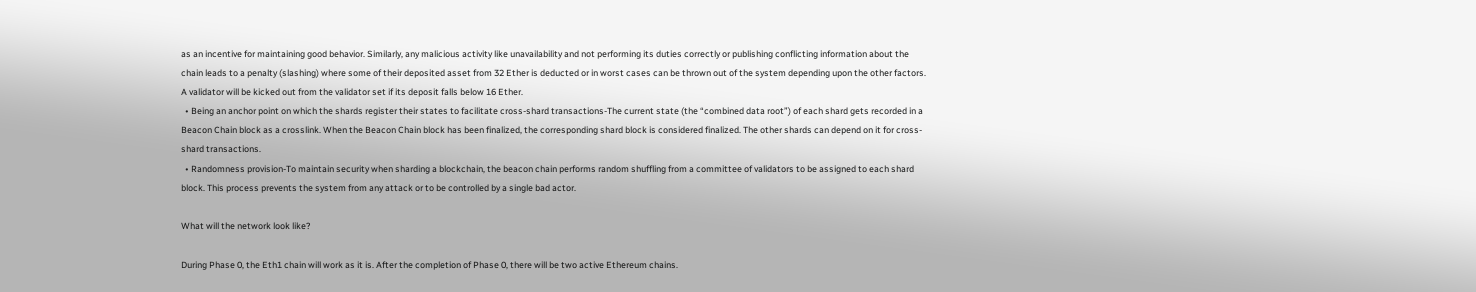as an incentive for maintaining good behavior. Similarly, any malicious activity like unavailability and not performing its duties correctly or publishing conflicting information about the chain leads to a penalty (slashing) where some of their deposited asset from 32 Ether is deducted or in worst cases can be thrown out of the system depending upon the other factors. A validator will be kicked out from the validator set if its deposit falls below 16 Ether.
  • Being an anchor point on which the shards register their states to facilitate cross-shard transactions-The current state (the “combined data root”) of each shard gets recorded in a Beacon Chain block as a crosslink. When the Beacon Chain block has been finalized, the corresponding shard block is considered finalized. The other shards can depend on it for cross-shard transactions.
  • Randomness provision-To maintain security when sharding a blockchain, the beacon chain performs random shuffling from a committee of validators to be assigned to each shard block. This process prevents the system from any attack or to be controlled by a single bad actor.

What will the network look like?

During Phase 0, the Eth1 chain will work as it is. After the completion of Phase 0, there will be two active Ethereum chains.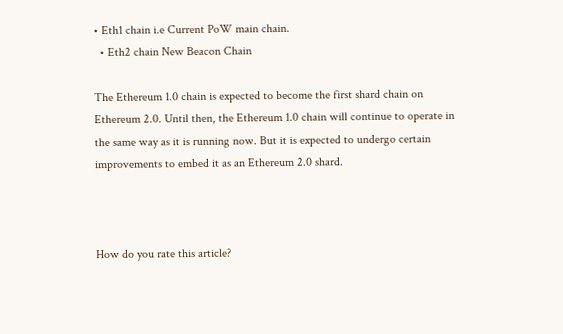• Eth1 chain i.e Current PoW main chain.
  • Eth2 chain New Beacon Chain

The Ethereum 1.0 chain is expected to become the first shard chain on Ethereum 2.0. Until then, the Ethereum 1.0 chain will continue to operate in the same way as it is running now. But it is expected to undergo certain improvements to embed it as an Ethereum 2.0 shard.



How do you rate this article?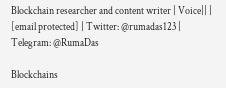Blockchain researcher and content writer | Voice|| | [email protected] | Twitter: @rumadas123 | Telegram: @RumaDas

Blockchains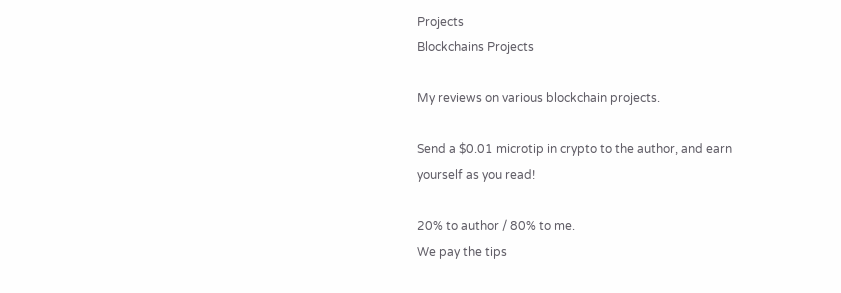Projects
Blockchains Projects

My reviews on various blockchain projects.

Send a $0.01 microtip in crypto to the author, and earn yourself as you read!

20% to author / 80% to me.
We pay the tips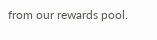from our rewards pool.